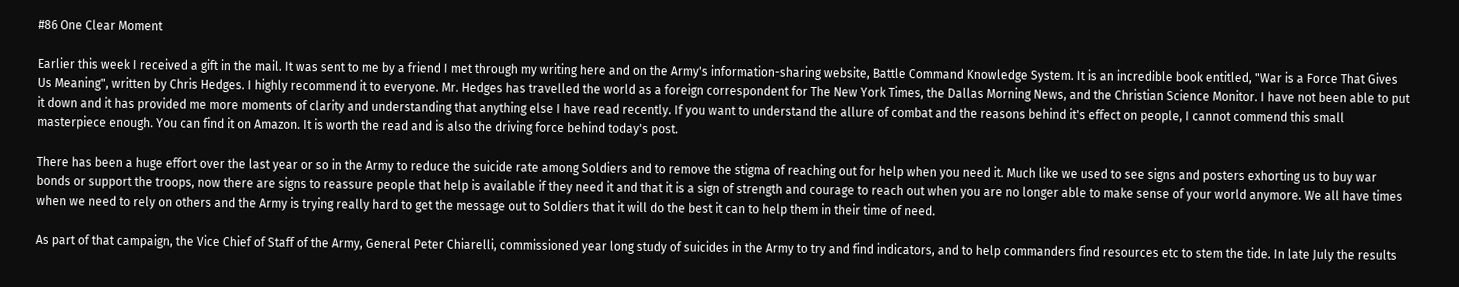#86 One Clear Moment

Earlier this week I received a gift in the mail. It was sent to me by a friend I met through my writing here and on the Army's information-sharing website, Battle Command Knowledge System. It is an incredible book entitled, "War is a Force That Gives Us Meaning", written by Chris Hedges. I highly recommend it to everyone. Mr. Hedges has travelled the world as a foreign correspondent for The New York Times, the Dallas Morning News, and the Christian Science Monitor. I have not been able to put it down and it has provided me more moments of clarity and understanding that anything else I have read recently. If you want to understand the allure of combat and the reasons behind it's effect on people, I cannot commend this small masterpiece enough. You can find it on Amazon. It is worth the read and is also the driving force behind today's post.

There has been a huge effort over the last year or so in the Army to reduce the suicide rate among Soldiers and to remove the stigma of reaching out for help when you need it. Much like we used to see signs and posters exhorting us to buy war bonds or support the troops, now there are signs to reassure people that help is available if they need it and that it is a sign of strength and courage to reach out when you are no longer able to make sense of your world anymore. We all have times when we need to rely on others and the Army is trying really hard to get the message out to Soldiers that it will do the best it can to help them in their time of need.

As part of that campaign, the Vice Chief of Staff of the Army, General Peter Chiarelli, commissioned year long study of suicides in the Army to try and find indicators, and to help commanders find resources etc to stem the tide. In late July the results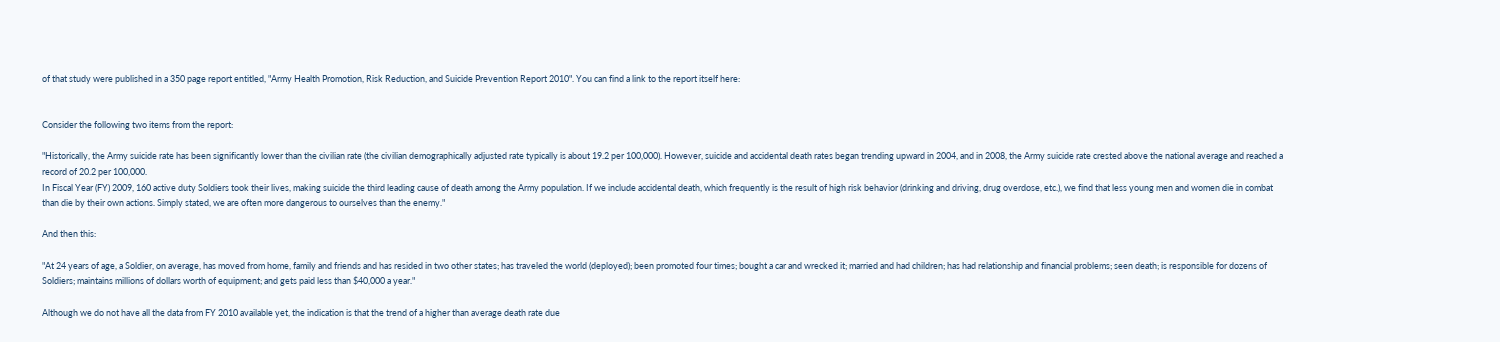of that study were published in a 350 page report entitled, "Army Health Promotion, Risk Reduction, and Suicide Prevention Report 2010". You can find a link to the report itself here:


Consider the following two items from the report:

"Historically, the Army suicide rate has been significantly lower than the civilian rate (the civilian demographically adjusted rate typically is about 19.2 per 100,000). However, suicide and accidental death rates began trending upward in 2004, and in 2008, the Army suicide rate crested above the national average and reached a record of 20.2 per 100,000.
In Fiscal Year (FY) 2009, 160 active duty Soldiers took their lives, making suicide the third leading cause of death among the Army population. If we include accidental death, which frequently is the result of high risk behavior (drinking and driving, drug overdose, etc.), we find that less young men and women die in combat than die by their own actions. Simply stated, we are often more dangerous to ourselves than the enemy."

And then this:

"At 24 years of age, a Soldier, on average, has moved from home, family and friends and has resided in two other states; has traveled the world (deployed); been promoted four times; bought a car and wrecked it; married and had children; has had relationship and financial problems; seen death; is responsible for dozens of Soldiers; maintains millions of dollars worth of equipment; and gets paid less than $40,000 a year."

Although we do not have all the data from FY 2010 available yet, the indication is that the trend of a higher than average death rate due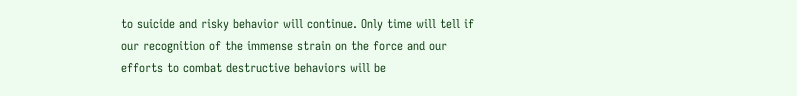to suicide and risky behavior will continue. Only time will tell if our recognition of the immense strain on the force and our efforts to combat destructive behaviors will be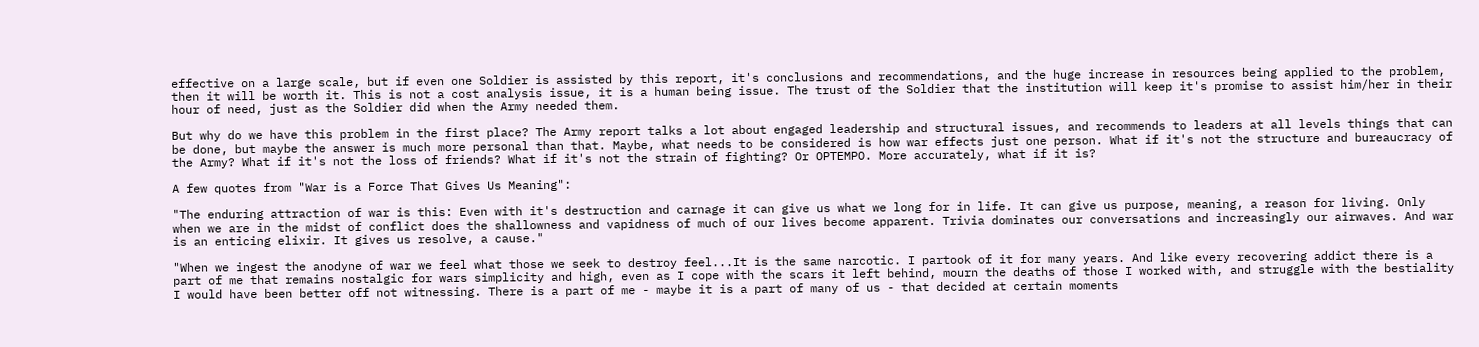effective on a large scale, but if even one Soldier is assisted by this report, it's conclusions and recommendations, and the huge increase in resources being applied to the problem, then it will be worth it. This is not a cost analysis issue, it is a human being issue. The trust of the Soldier that the institution will keep it's promise to assist him/her in their hour of need, just as the Soldier did when the Army needed them.

But why do we have this problem in the first place? The Army report talks a lot about engaged leadership and structural issues, and recommends to leaders at all levels things that can be done, but maybe the answer is much more personal than that. Maybe, what needs to be considered is how war effects just one person. What if it's not the structure and bureaucracy of the Army? What if it's not the loss of friends? What if it's not the strain of fighting? Or OPTEMPO. More accurately, what if it is?

A few quotes from "War is a Force That Gives Us Meaning":

"The enduring attraction of war is this: Even with it's destruction and carnage it can give us what we long for in life. It can give us purpose, meaning, a reason for living. Only when we are in the midst of conflict does the shallowness and vapidness of much of our lives become apparent. Trivia dominates our conversations and increasingly our airwaves. And war is an enticing elixir. It gives us resolve, a cause."

"When we ingest the anodyne of war we feel what those we seek to destroy feel...It is the same narcotic. I partook of it for many years. And like every recovering addict there is a part of me that remains nostalgic for wars simplicity and high, even as I cope with the scars it left behind, mourn the deaths of those I worked with, and struggle with the bestiality I would have been better off not witnessing. There is a part of me - maybe it is a part of many of us - that decided at certain moments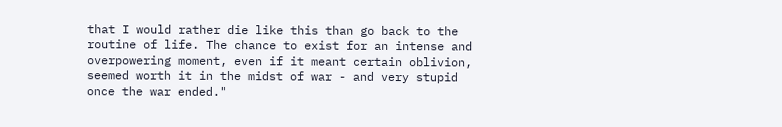that I would rather die like this than go back to the routine of life. The chance to exist for an intense and overpowering moment, even if it meant certain oblivion, seemed worth it in the midst of war - and very stupid once the war ended."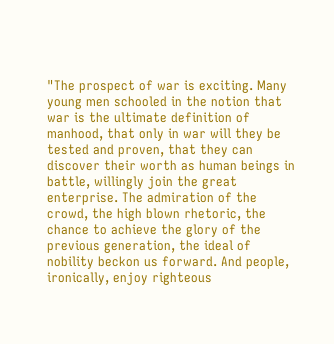"The prospect of war is exciting. Many young men schooled in the notion that war is the ultimate definition of manhood, that only in war will they be tested and proven, that they can discover their worth as human beings in battle, willingly join the great enterprise. The admiration of the crowd, the high blown rhetoric, the chance to achieve the glory of the previous generation, the ideal of nobility beckon us forward. And people, ironically, enjoy righteous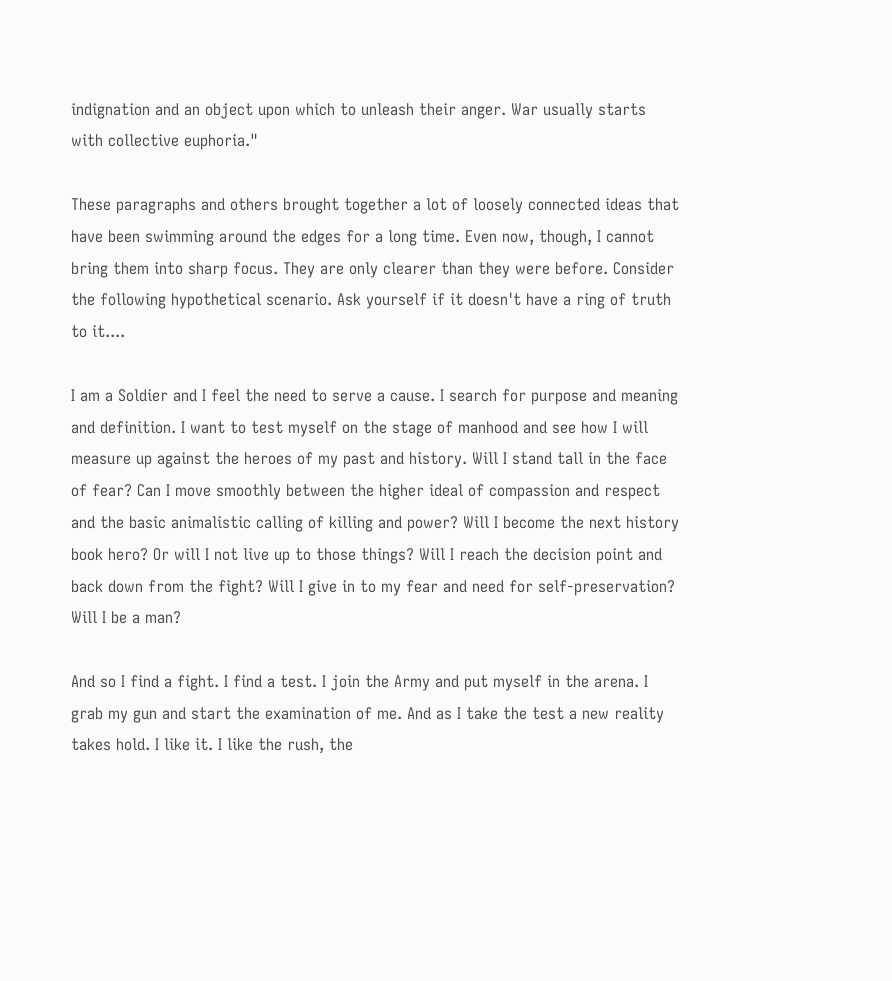indignation and an object upon which to unleash their anger. War usually starts with collective euphoria."

These paragraphs and others brought together a lot of loosely connected ideas that have been swimming around the edges for a long time. Even now, though, I cannot bring them into sharp focus. They are only clearer than they were before. Consider the following hypothetical scenario. Ask yourself if it doesn't have a ring of truth to it....

I am a Soldier and I feel the need to serve a cause. I search for purpose and meaning and definition. I want to test myself on the stage of manhood and see how I will measure up against the heroes of my past and history. Will I stand tall in the face of fear? Can I move smoothly between the higher ideal of compassion and respect and the basic animalistic calling of killing and power? Will I become the next history book hero? Or will I not live up to those things? Will I reach the decision point and back down from the fight? Will I give in to my fear and need for self-preservation? Will I be a man?

And so I find a fight. I find a test. I join the Army and put myself in the arena. I grab my gun and start the examination of me. And as I take the test a new reality takes hold. I like it. I like the rush, the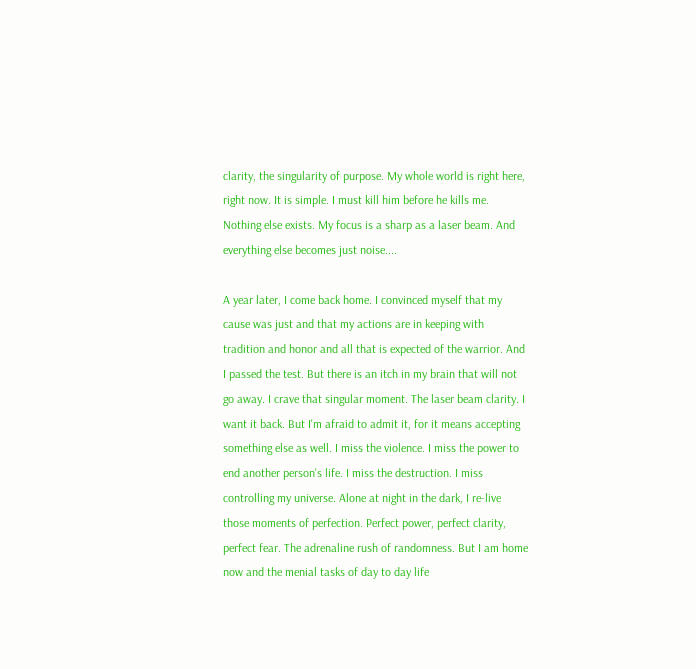clarity, the singularity of purpose. My whole world is right here, right now. It is simple. I must kill him before he kills me. Nothing else exists. My focus is a sharp as a laser beam. And everything else becomes just noise....

A year later, I come back home. I convinced myself that my cause was just and that my actions are in keeping with tradition and honor and all that is expected of the warrior. And I passed the test. But there is an itch in my brain that will not go away. I crave that singular moment. The laser beam clarity. I want it back. But I'm afraid to admit it, for it means accepting something else as well. I miss the violence. I miss the power to end another person's life. I miss the destruction. I miss controlling my universe. Alone at night in the dark, I re-live those moments of perfection. Perfect power, perfect clarity, perfect fear. The adrenaline rush of randomness. But I am home now and the menial tasks of day to day life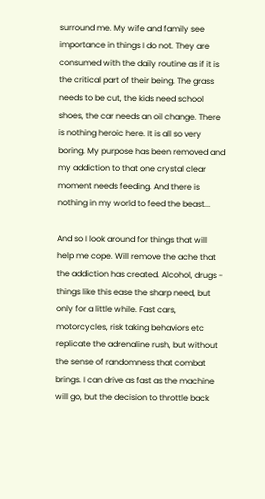surround me. My wife and family see importance in things I do not. They are consumed with the daily routine as if it is the critical part of their being. The grass needs to be cut, the kids need school shoes, the car needs an oil change. There is nothing heroic here. It is all so very boring. My purpose has been removed and my addiction to that one crystal clear moment needs feeding. And there is nothing in my world to feed the beast...

And so I look around for things that will help me cope. Will remove the ache that the addiction has created. Alcohol, drugs - things like this ease the sharp need, but only for a little while. Fast cars, motorcycles, risk taking behaviors etc replicate the adrenaline rush, but without the sense of randomness that combat brings. I can drive as fast as the machine will go, but the decision to throttle back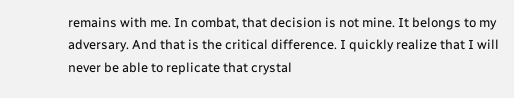remains with me. In combat, that decision is not mine. It belongs to my adversary. And that is the critical difference. I quickly realize that I will never be able to replicate that crystal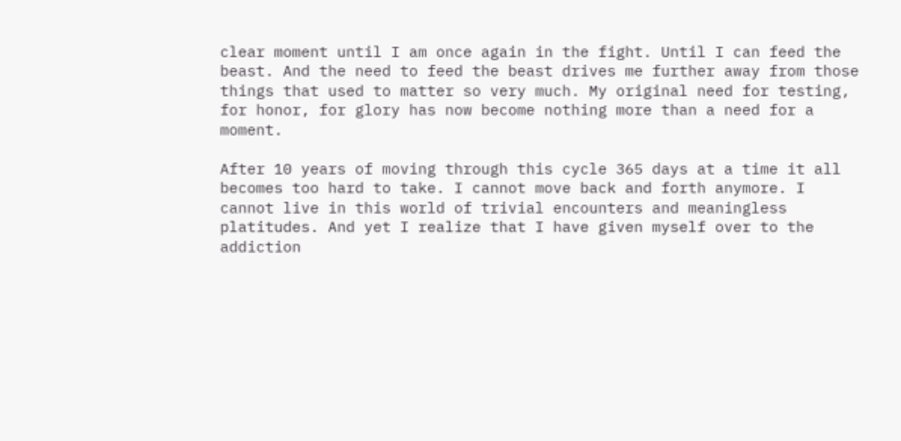clear moment until I am once again in the fight. Until I can feed the beast. And the need to feed the beast drives me further away from those things that used to matter so very much. My original need for testing, for honor, for glory has now become nothing more than a need for a moment.

After 10 years of moving through this cycle 365 days at a time it all becomes too hard to take. I cannot move back and forth anymore. I cannot live in this world of trivial encounters and meaningless platitudes. And yet I realize that I have given myself over to the addiction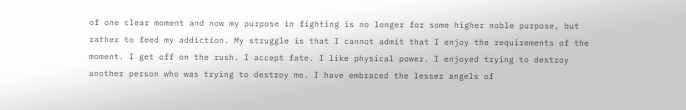of one clear moment and now my purpose in fighting is no longer for some higher noble purpose, but rather to feed my addiction. My struggle is that I cannot admit that I enjoy the requirements of the moment. I get off on the rush. I accept fate. I like physical power. I enjoyed trying to destroy another person who was trying to destroy me. I have embraced the lesser angels of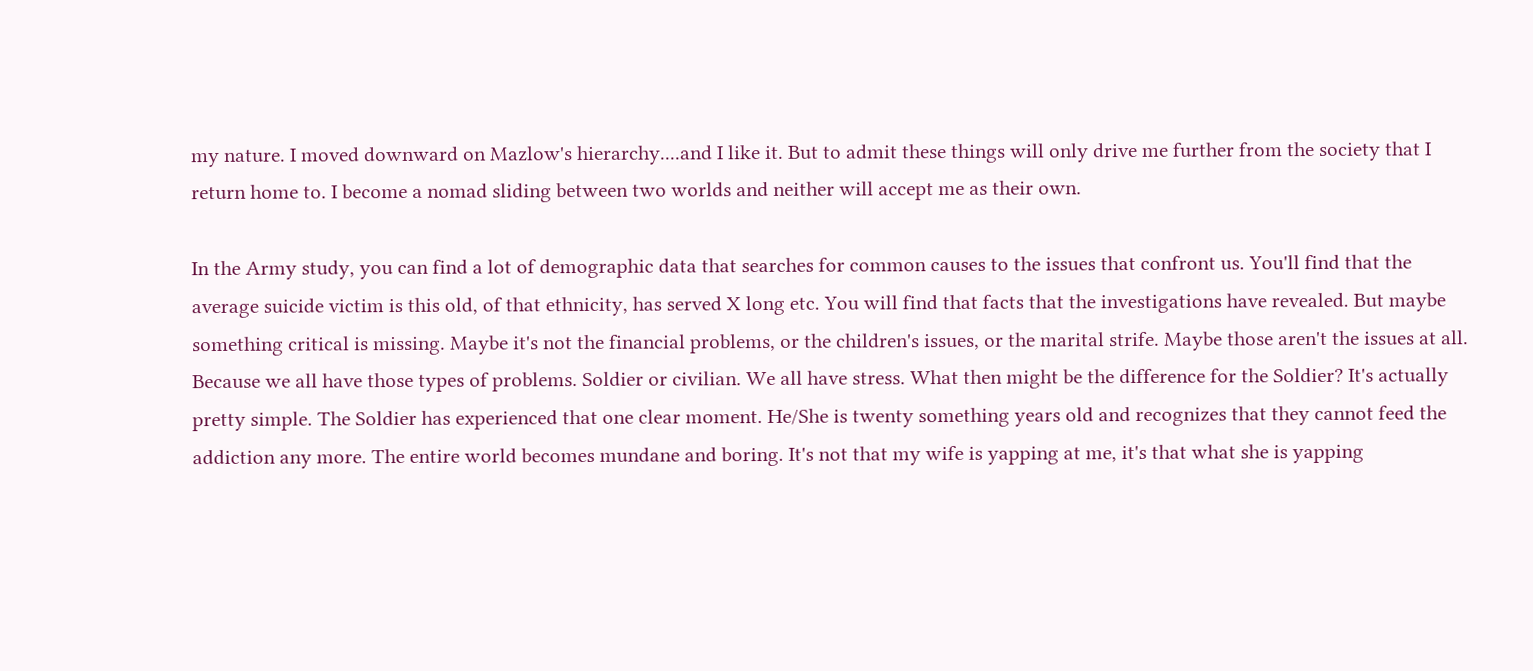my nature. I moved downward on Mazlow's hierarchy....and I like it. But to admit these things will only drive me further from the society that I return home to. I become a nomad sliding between two worlds and neither will accept me as their own.

In the Army study, you can find a lot of demographic data that searches for common causes to the issues that confront us. You'll find that the average suicide victim is this old, of that ethnicity, has served X long etc. You will find that facts that the investigations have revealed. But maybe something critical is missing. Maybe it's not the financial problems, or the children's issues, or the marital strife. Maybe those aren't the issues at all. Because we all have those types of problems. Soldier or civilian. We all have stress. What then might be the difference for the Soldier? It's actually pretty simple. The Soldier has experienced that one clear moment. He/She is twenty something years old and recognizes that they cannot feed the addiction any more. The entire world becomes mundane and boring. It's not that my wife is yapping at me, it's that what she is yapping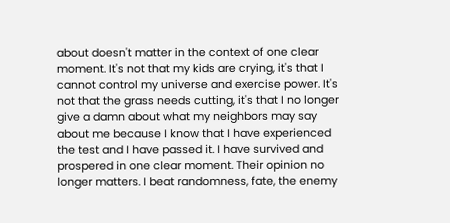about doesn't matter in the context of one clear moment. It's not that my kids are crying, it's that I cannot control my universe and exercise power. It's not that the grass needs cutting, it's that I no longer give a damn about what my neighbors may say about me because I know that I have experienced the test and I have passed it. I have survived and prospered in one clear moment. Their opinion no longer matters. I beat randomness, fate, the enemy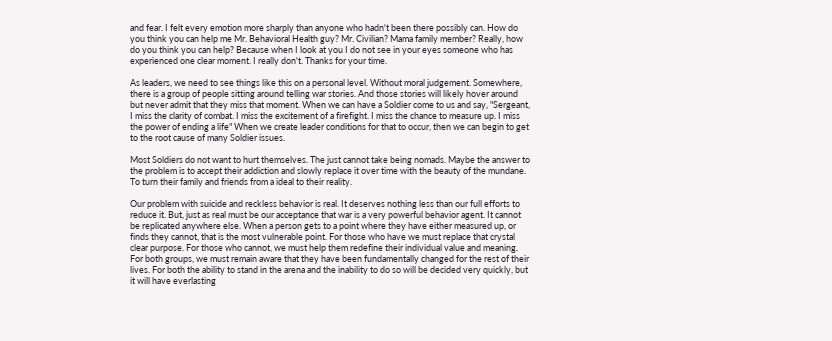and fear. I felt every emotion more sharply than anyone who hadn't been there possibly can. How do you think you can help me Mr. Behavioral Health guy? Mr. Civilian? Mama family member? Really, how do you think you can help? Because when I look at you I do not see in your eyes someone who has experienced one clear moment. I really don't. Thanks for your time.

As leaders, we need to see things like this on a personal level. Without moral judgement. Somewhere, there is a group of people sitting around telling war stories. And those stories will likely hover around but never admit that they miss that moment. When we can have a Soldier come to us and say, "Sergeant, I miss the clarity of combat. I miss the excitement of a firefight. I miss the chance to measure up. I miss the power of ending a life" When we create leader conditions for that to occur, then we can begin to get to the root cause of many Soldier issues.

Most Soldiers do not want to hurt themselves. The just cannot take being nomads. Maybe the answer to the problem is to accept their addiction and slowly replace it over time with the beauty of the mundane. To turn their family and friends from a ideal to their reality.

Our problem with suicide and reckless behavior is real. It deserves nothing less than our full efforts to reduce it. But, just as real must be our acceptance that war is a very powerful behavior agent. It cannot be replicated anywhere else. When a person gets to a point where they have either measured up, or finds they cannot, that is the most vulnerable point. For those who have we must replace that crystal clear purpose. For those who cannot, we must help them redefine their individual value and meaning. For both groups, we must remain aware that they have been fundamentally changed for the rest of their lives. For both the ability to stand in the arena and the inability to do so will be decided very quickly, but it will have everlasting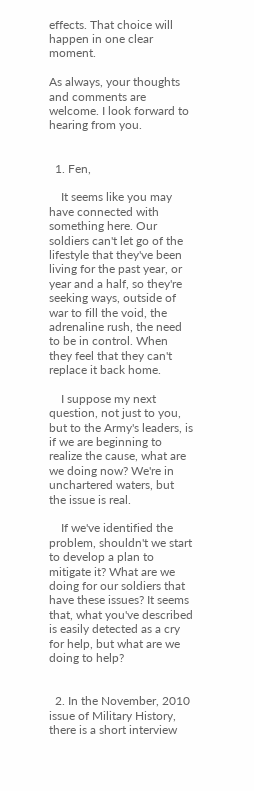effects. That choice will happen in one clear moment.

As always, your thoughts and comments are welcome. I look forward to hearing from you.


  1. Fen,

    It seems like you may have connected with something here. Our soldiers can't let go of the lifestyle that they've been living for the past year, or year and a half, so they're seeking ways, outside of war to fill the void, the adrenaline rush, the need to be in control. When they feel that they can't replace it back home.

    I suppose my next question, not just to you, but to the Army's leaders, is if we are beginning to realize the cause, what are we doing now? We're in unchartered waters, but the issue is real.

    If we've identified the problem, shouldn't we start to develop a plan to mitigate it? What are we doing for our soldiers that have these issues? It seems that, what you've described is easily detected as a cry for help, but what are we doing to help?


  2. In the November, 2010 issue of Military History, there is a short interview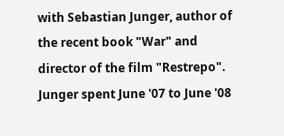with Sebastian Junger, author of the recent book "War" and director of the film "Restrepo". Junger spent June '07 to June '08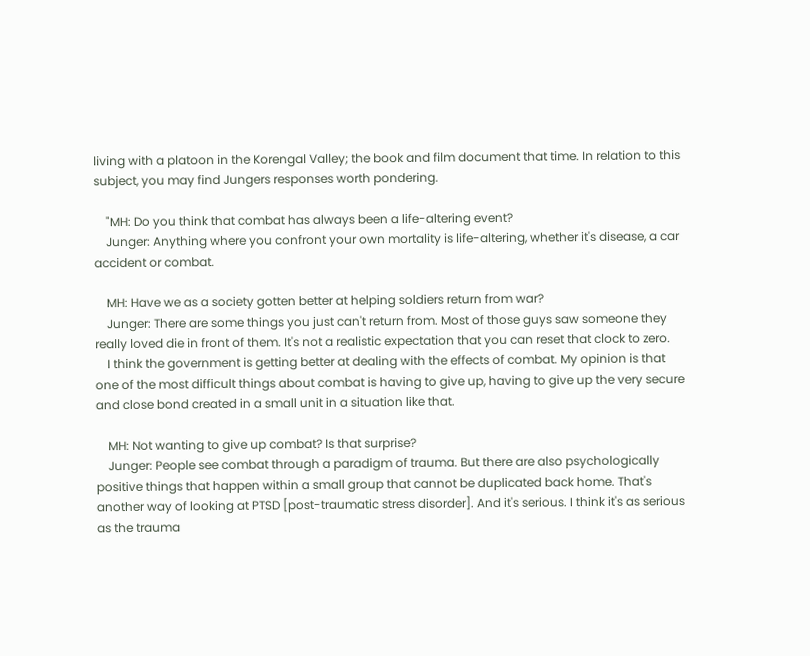living with a platoon in the Korengal Valley; the book and film document that time. In relation to this subject, you may find Jungers responses worth pondering.

    "MH: Do you think that combat has always been a life-altering event?
    Junger: Anything where you confront your own mortality is life-altering, whether it's disease, a car accident or combat.

    MH: Have we as a society gotten better at helping soldiers return from war?
    Junger: There are some things you just can't return from. Most of those guys saw someone they really loved die in front of them. It's not a realistic expectation that you can reset that clock to zero.
    I think the government is getting better at dealing with the effects of combat. My opinion is that one of the most difficult things about combat is having to give up, having to give up the very secure and close bond created in a small unit in a situation like that.

    MH: Not wanting to give up combat? Is that surprise?
    Junger: People see combat through a paradigm of trauma. But there are also psychologically positive things that happen within a small group that cannot be duplicated back home. That's another way of looking at PTSD [post-traumatic stress disorder]. And it's serious. I think it's as serious as the trauma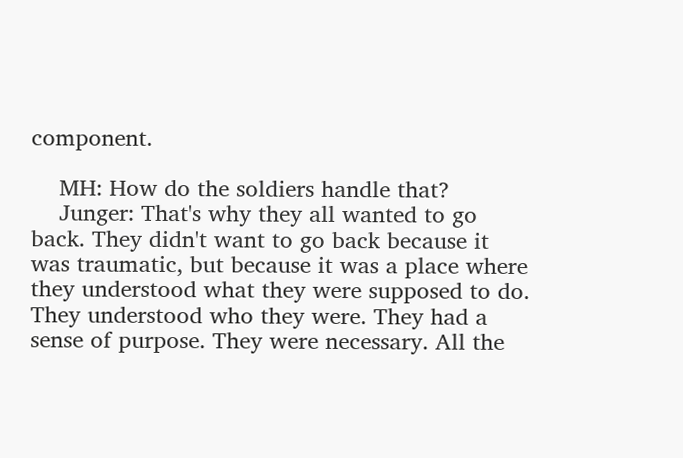component.

    MH: How do the soldiers handle that?
    Junger: That's why they all wanted to go back. They didn't want to go back because it was traumatic, but because it was a place where they understood what they were supposed to do. They understood who they were. They had a sense of purpose. They were necessary. All the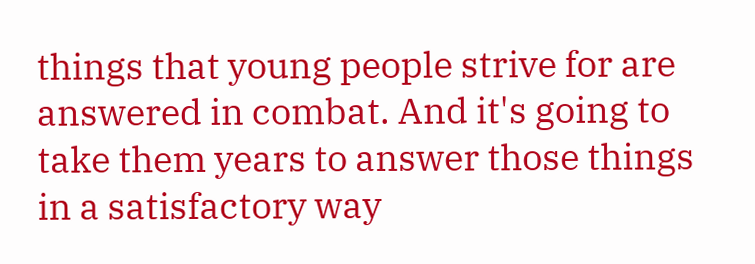things that young people strive for are answered in combat. And it's going to take them years to answer those things in a satisfactory way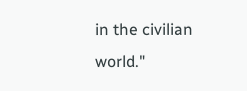in the civilian world."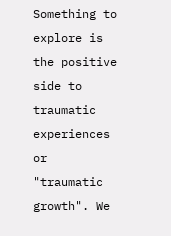Something to explore is the positive side to traumatic experiences or "traumatic growth". We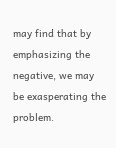may find that by emphasizing the negative, we may be exasperating the problem.